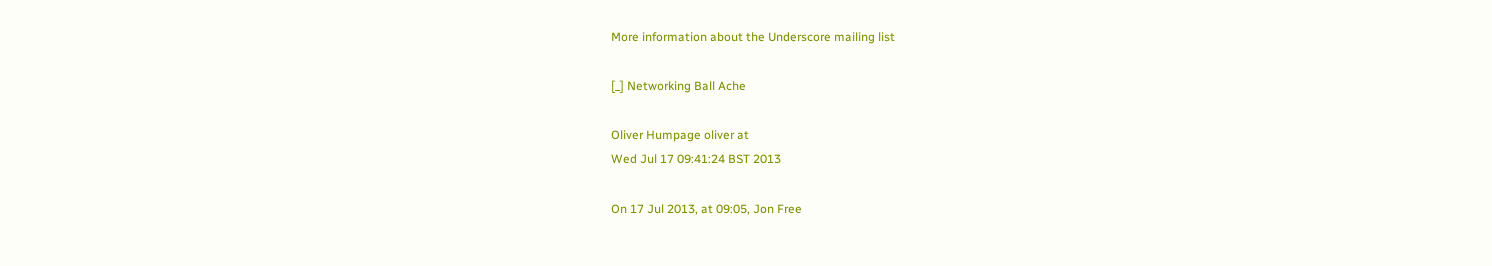More information about the Underscore mailing list

[_] Networking Ball Ache

Oliver Humpage oliver at
Wed Jul 17 09:41:24 BST 2013

On 17 Jul 2013, at 09:05, Jon Free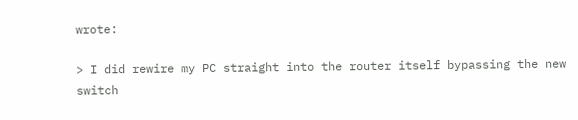wrote:

> I did rewire my PC straight into the router itself bypassing the new switch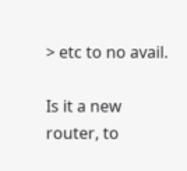> etc to no avail.

Is it a new router, to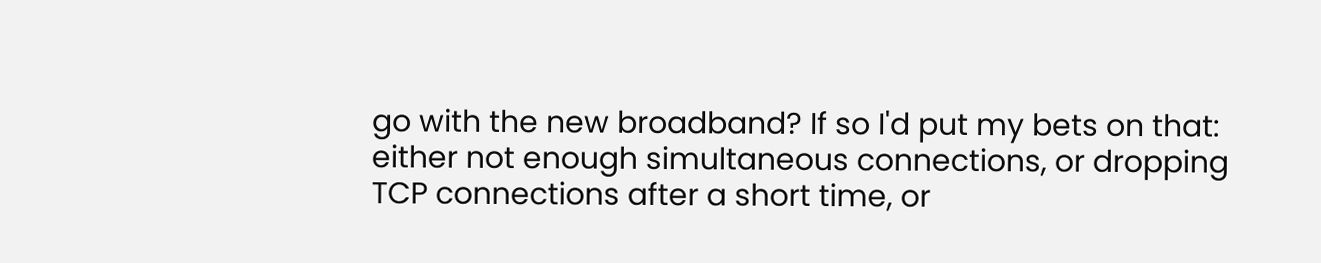go with the new broadband? If so I'd put my bets on that: either not enough simultaneous connections, or dropping TCP connections after a short time, or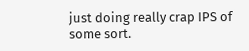just doing really crap IPS of some sort.